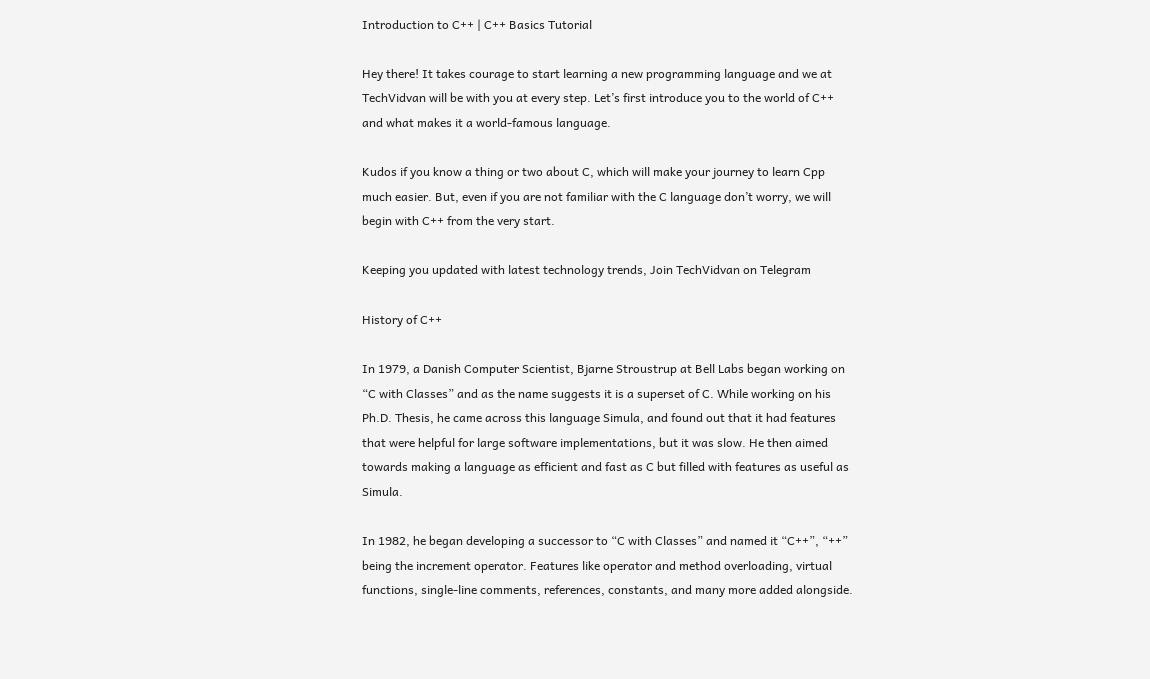Introduction to C++ | C++ Basics Tutorial

Hey there! It takes courage to start learning a new programming language and we at TechVidvan will be with you at every step. Let’s first introduce you to the world of C++ and what makes it a world-famous language.

Kudos if you know a thing or two about C, which will make your journey to learn Cpp much easier. But, even if you are not familiar with the C language don’t worry, we will begin with C++ from the very start.

Keeping you updated with latest technology trends, Join TechVidvan on Telegram

History of C++

In 1979, a Danish Computer Scientist, Bjarne Stroustrup at Bell Labs began working on “C with Classes” and as the name suggests it is a superset of C. While working on his Ph.D. Thesis, he came across this language Simula, and found out that it had features that were helpful for large software implementations, but it was slow. He then aimed towards making a language as efficient and fast as C but filled with features as useful as Simula.

In 1982, he began developing a successor to “C with Classes” and named it “C++”, “++” being the increment operator. Features like operator and method overloading, virtual functions, single-line comments, references, constants, and many more added alongside.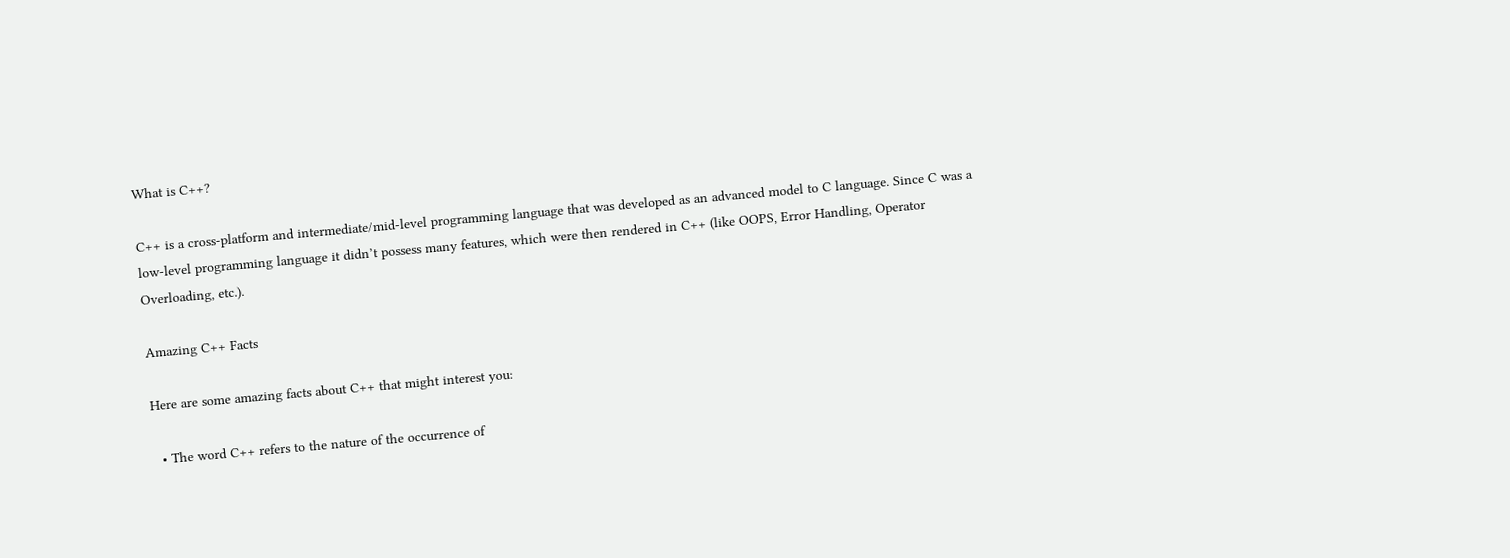What is C++?

C++ is a cross-platform and intermediate/mid-level programming language that was developed as an advanced model to C language. Since C was a low-level programming language it didn’t possess many features, which were then rendered in C++ (like OOPS, Error Handling, Operator Overloading, etc.).

Amazing C++ Facts

Here are some amazing facts about C++ that might interest you:

  • The word C++ refers to the nature of the occurrence of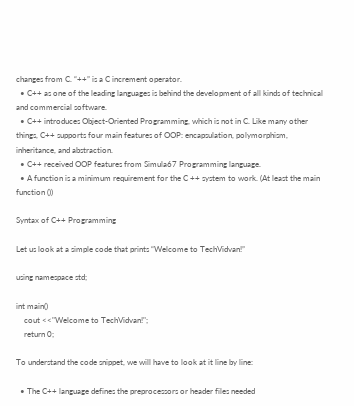changes from C. “++” is a C increment operator.
  • C++ as one of the leading languages is behind the development of all kinds of technical and commercial software.
  • C++ introduces Object-Oriented Programming, which is not in C. Like many other things, C++ supports four main features of OOP: encapsulation, polymorphism, inheritance, and abstraction.
  • C++ received OOP features from Simula67 Programming language.
  • A function is a minimum requirement for the C ++ system to work. (At least the main function ())

Syntax of C++ Programming

Let us look at a simple code that prints “Welcome to TechVidvan!”

using namespace std;

int main()
    cout <<"Welcome to TechVidvan!";
    return 0;

To understand the code snippet, we will have to look at it line by line:

  • The C++ language defines the preprocessors or header files needed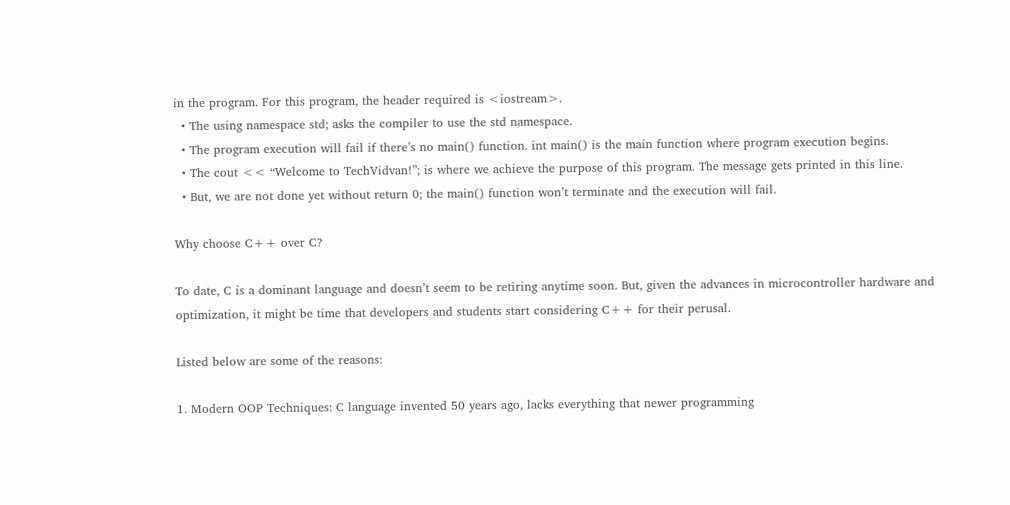in the program. For this program, the header required is <iostream>.
  • The using namespace std; asks the compiler to use the std namespace.
  • The program execution will fail if there’s no main() function. int main() is the main function where program execution begins.
  • The cout << “Welcome to TechVidvan!”; is where we achieve the purpose of this program. The message gets printed in this line.
  • But, we are not done yet without return 0; the main() function won’t terminate and the execution will fail.

Why choose C++ over C?

To date, C is a dominant language and doesn’t seem to be retiring anytime soon. But, given the advances in microcontroller hardware and optimization, it might be time that developers and students start considering C++ for their perusal.

Listed below are some of the reasons:

1. Modern OOP Techniques: C language invented 50 years ago, lacks everything that newer programming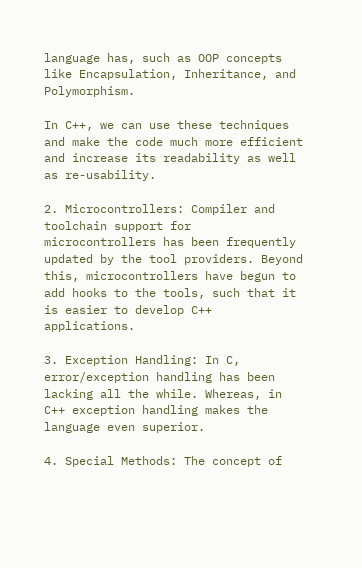language has, such as OOP concepts like Encapsulation, Inheritance, and Polymorphism.

In C++, we can use these techniques and make the code much more efficient and increase its readability as well as re-usability.

2. Microcontrollers: Compiler and toolchain support for microcontrollers has been frequently updated by the tool providers. Beyond this, microcontrollers have begun to add hooks to the tools, such that it is easier to develop C++ applications.

3. Exception Handling: In C, error/exception handling has been lacking all the while. Whereas, in C++ exception handling makes the language even superior.

4. Special Methods: The concept of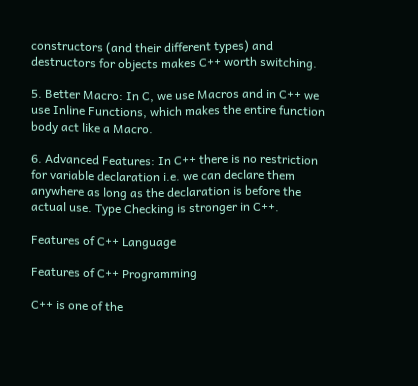constructors (and their different types) and destructors for objects makes C++ worth switching.

5. Better Macro: In C, we use Macros and in C++ we use Inline Functions, which makes the entire function body act like a Macro.

6. Advanced Features: In C++ there is no restriction for variable declaration i.e. we can declare them anywhere as long as the declaration is before the actual use. Type Checking is stronger in C++.

Features of C++ Language

Features of C++ Programming

C++ is one of the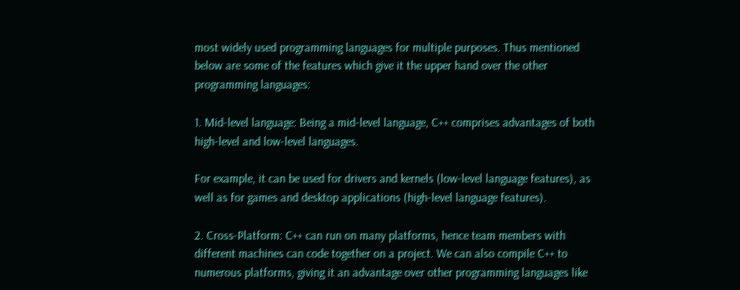most widely used programming languages for multiple purposes. Thus mentioned below are some of the features which give it the upper hand over the other programming languages:

1. Mid-level language: Being a mid-level language, C++ comprises advantages of both high-level and low-level languages.

For example, it can be used for drivers and kernels (low-level language features), as well as for games and desktop applications (high-level language features).

2. Cross-Platform: C++ can run on many platforms, hence team members with different machines can code together on a project. We can also compile C++ to numerous platforms, giving it an advantage over other programming languages like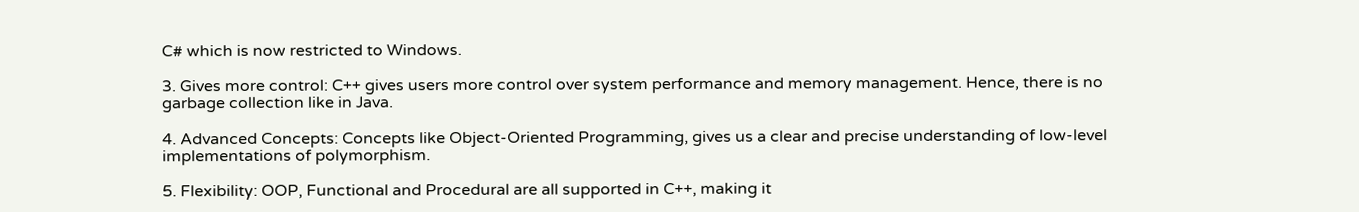C# which is now restricted to Windows.

3. Gives more control: C++ gives users more control over system performance and memory management. Hence, there is no garbage collection like in Java.

4. Advanced Concepts: Concepts like Object-Oriented Programming, gives us a clear and precise understanding of low-level implementations of polymorphism.

5. Flexibility: OOP, Functional and Procedural are all supported in C++, making it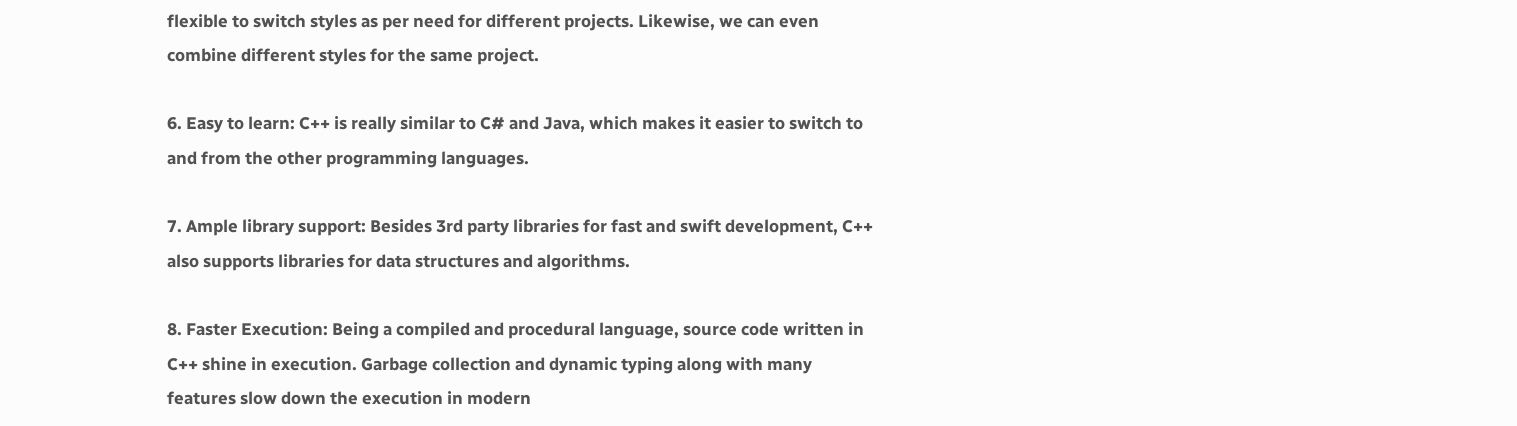flexible to switch styles as per need for different projects. Likewise, we can even combine different styles for the same project.

6. Easy to learn: C++ is really similar to C# and Java, which makes it easier to switch to and from the other programming languages.

7. Ample library support: Besides 3rd party libraries for fast and swift development, C++ also supports libraries for data structures and algorithms.

8. Faster Execution: Being a compiled and procedural language, source code written in C++ shine in execution. Garbage collection and dynamic typing along with many features slow down the execution in modern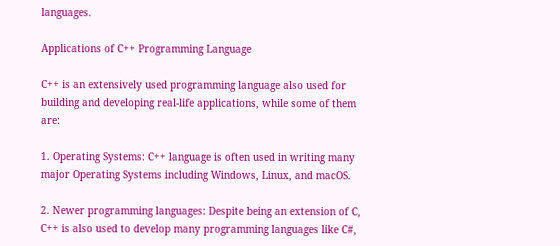languages.

Applications of C++ Programming Language

C++ is an extensively used programming language also used for building and developing real-life applications, while some of them are:

1. Operating Systems: C++ language is often used in writing many major Operating Systems including Windows, Linux, and macOS.

2. Newer programming languages: Despite being an extension of C, C++ is also used to develop many programming languages like C#,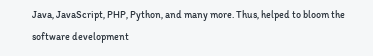Java, JavaScript, PHP, Python, and many more. Thus, helped to bloom the software development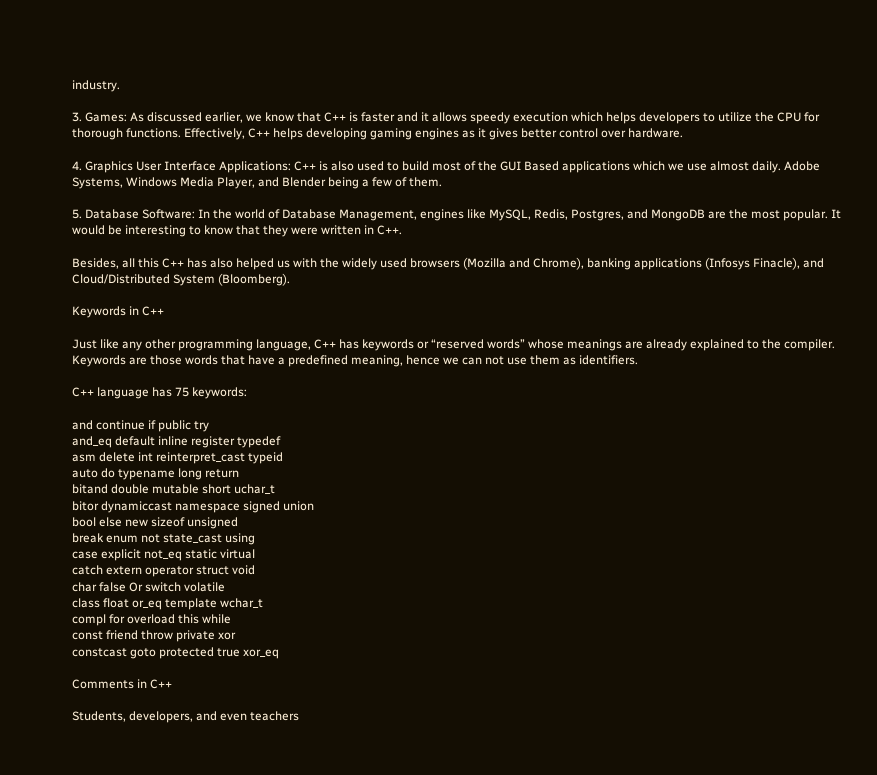industry.

3. Games: As discussed earlier, we know that C++ is faster and it allows speedy execution which helps developers to utilize the CPU for thorough functions. Effectively, C++ helps developing gaming engines as it gives better control over hardware.

4. Graphics User Interface Applications: C++ is also used to build most of the GUI Based applications which we use almost daily. Adobe Systems, Windows Media Player, and Blender being a few of them.

5. Database Software: In the world of Database Management, engines like MySQL, Redis, Postgres, and MongoDB are the most popular. It would be interesting to know that they were written in C++.

Besides, all this C++ has also helped us with the widely used browsers (Mozilla and Chrome), banking applications (Infosys Finacle), and Cloud/Distributed System (Bloomberg).

Keywords in C++

Just like any other programming language, C++ has keywords or “reserved words” whose meanings are already explained to the compiler. Keywords are those words that have a predefined meaning, hence we can not use them as identifiers.

C++ language has 75 keywords:

and continue if public try
and_eq default inline register typedef
asm delete int reinterpret_cast typeid
auto do typename long return
bitand double mutable short uchar_t
bitor dynamiccast namespace signed union
bool else new sizeof unsigned
break enum not state_cast using
case explicit not_eq static virtual
catch extern operator struct void
char false Or switch volatile
class float or_eq template wchar_t
compl for overload this while
const friend throw private xor
constcast goto protected true xor_eq

Comments in C++

Students, developers, and even teachers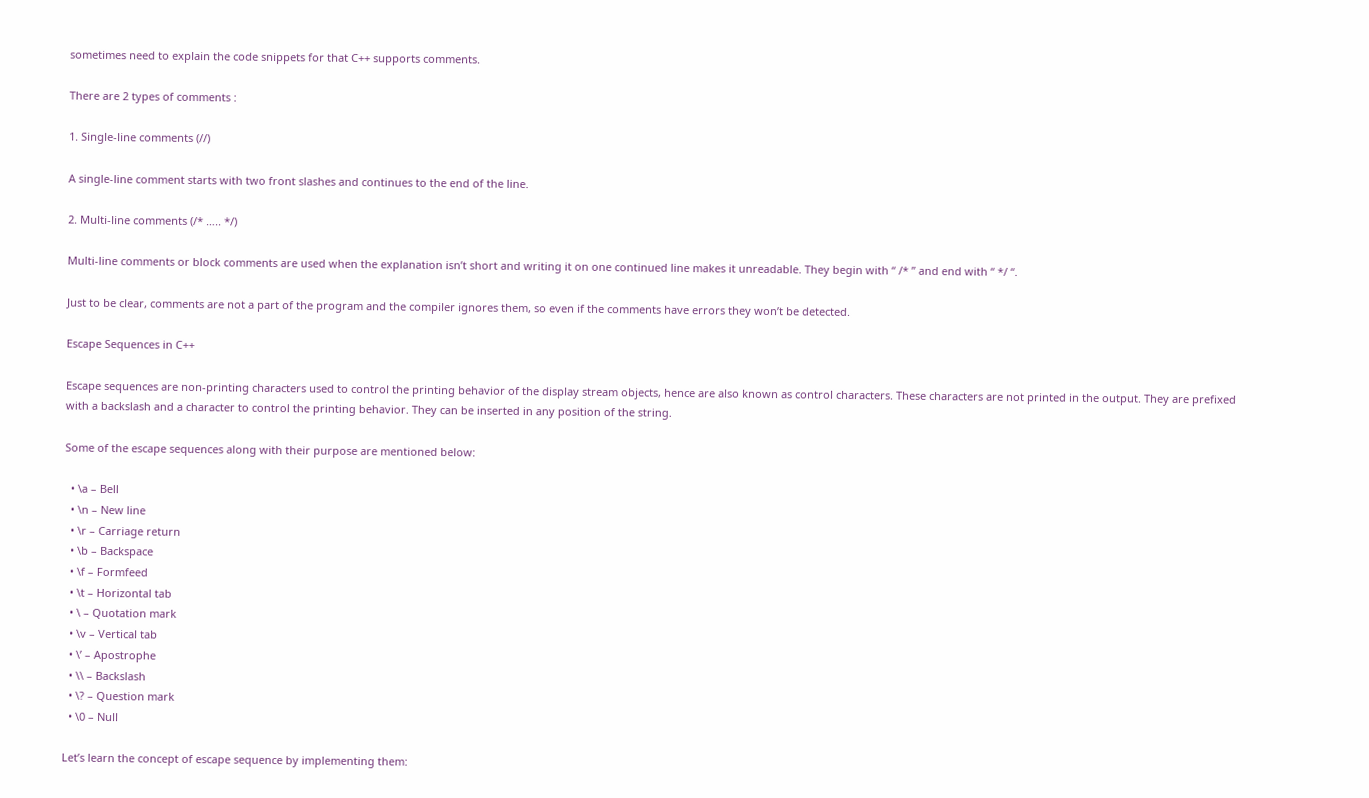sometimes need to explain the code snippets for that C++ supports comments.

There are 2 types of comments :

1. Single-line comments (//)

A single-line comment starts with two front slashes and continues to the end of the line.

2. Multi-line comments (/* ….. */)

Multi-line comments or block comments are used when the explanation isn’t short and writing it on one continued line makes it unreadable. They begin with “ /* ” and end with “ */ “.

Just to be clear, comments are not a part of the program and the compiler ignores them, so even if the comments have errors they won’t be detected.

Escape Sequences in C++

Escape sequences are non-printing characters used to control the printing behavior of the display stream objects, hence are also known as control characters. These characters are not printed in the output. They are prefixed with a backslash and a character to control the printing behavior. They can be inserted in any position of the string.

Some of the escape sequences along with their purpose are mentioned below:

  • \a – Bell
  • \n – New line
  • \r – Carriage return
  • \b – Backspace
  • \f – Formfeed
  • \t – Horizontal tab
  • \ – Quotation mark
  • \v – Vertical tab
  • \’ – Apostrophe
  • \\ – Backslash
  • \? – Question mark
  • \0 – Null

Let’s learn the concept of escape sequence by implementing them: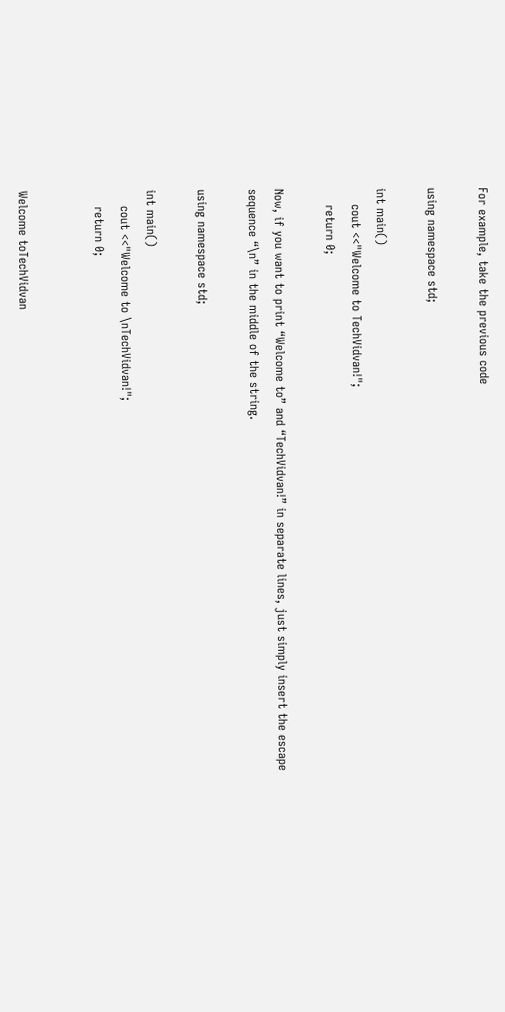For example, take the previous code

using namespace std;

int main()
    cout <<"Welcome to TechVidvan!";
    return 0;

Now, if you want to print “Welcome to” and “TechVidvan!” in separate lines, just simply insert the escape sequence “\n” in the middle of the string.

using namespace std;

int main()
    cout <<"Welcome to \nTechVidvan!";
    return 0;


Welcome toTechVidvan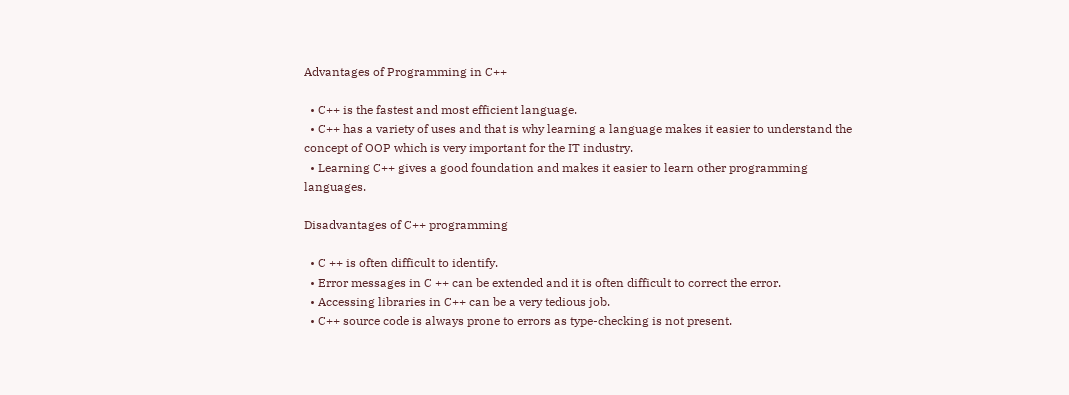Advantages of Programming in C++

  • C++ is the fastest and most efficient language.
  • C++ has a variety of uses and that is why learning a language makes it easier to understand the concept of OOP which is very important for the IT industry.
  • Learning C++ gives a good foundation and makes it easier to learn other programming languages.

Disadvantages of C++ programming

  • C ++ is often difficult to identify.
  • Error messages in C ++ can be extended and it is often difficult to correct the error.
  • Accessing libraries in C++ can be a very tedious job.
  • C++ source code is always prone to errors as type-checking is not present.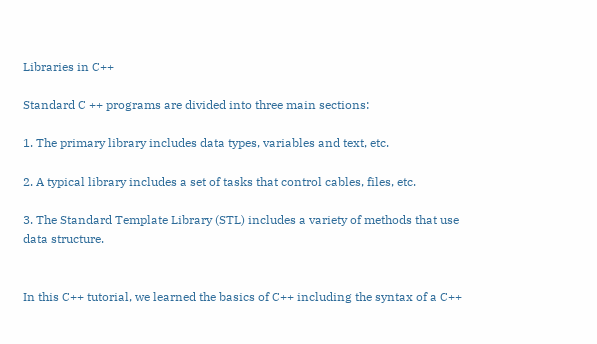Libraries in C++

Standard C ++ programs are divided into three main sections:

1. The primary library includes data types, variables and text, etc.

2. A typical library includes a set of tasks that control cables, files, etc.

3. The Standard Template Library (STL) includes a variety of methods that use data structure.


In this C++ tutorial, we learned the basics of C++ including the syntax of a C++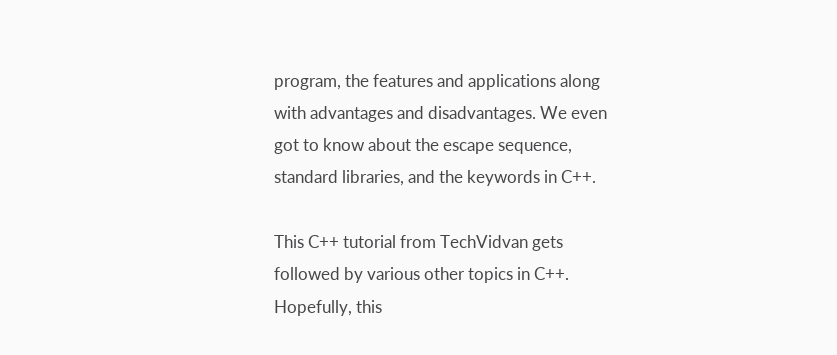program, the features and applications along with advantages and disadvantages. We even got to know about the escape sequence, standard libraries, and the keywords in C++.

This C++ tutorial from TechVidvan gets followed by various other topics in C++. Hopefully, this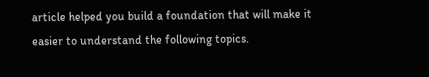article helped you build a foundation that will make it easier to understand the following topics.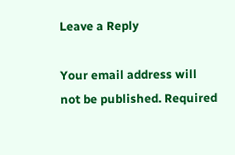Leave a Reply

Your email address will not be published. Required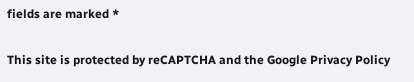fields are marked *

This site is protected by reCAPTCHA and the Google Privacy Policy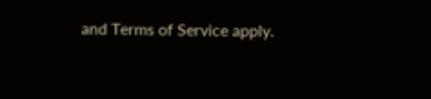and Terms of Service apply.